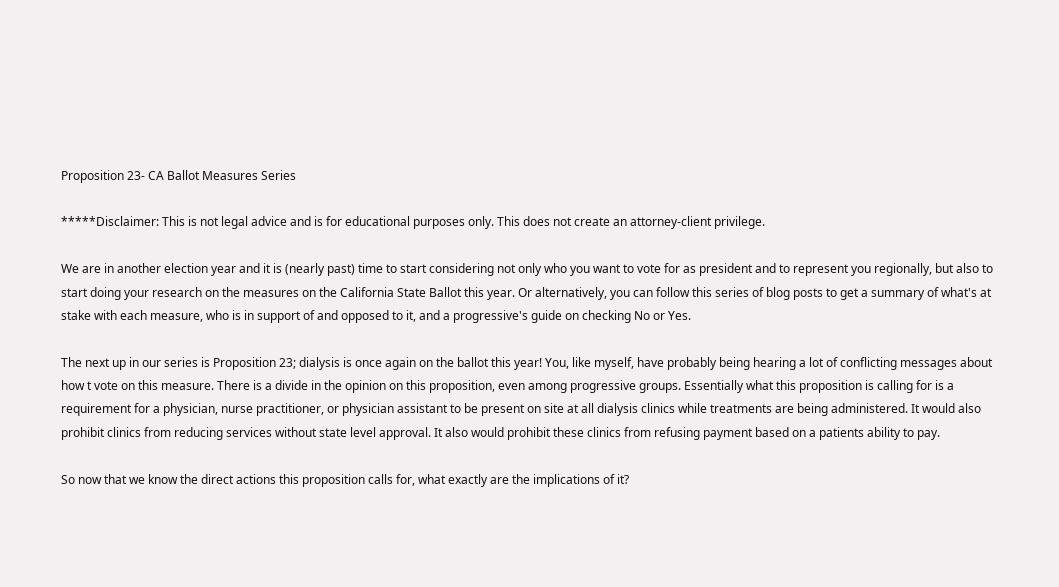Proposition 23- CA Ballot Measures Series

*****Disclaimer: This is not legal advice and is for educational purposes only. This does not create an attorney-client privilege.

We are in another election year and it is (nearly past) time to start considering not only who you want to vote for as president and to represent you regionally, but also to start doing your research on the measures on the California State Ballot this year. Or alternatively, you can follow this series of blog posts to get a summary of what's at stake with each measure, who is in support of and opposed to it, and a progressive's guide on checking No or Yes.

The next up in our series is Proposition 23; dialysis is once again on the ballot this year! You, like myself, have probably being hearing a lot of conflicting messages about how t vote on this measure. There is a divide in the opinion on this proposition, even among progressive groups. Essentially what this proposition is calling for is a requirement for a physician, nurse practitioner, or physician assistant to be present on site at all dialysis clinics while treatments are being administered. It would also prohibit clinics from reducing services without state level approval. It also would prohibit these clinics from refusing payment based on a patients ability to pay.

So now that we know the direct actions this proposition calls for, what exactly are the implications of it?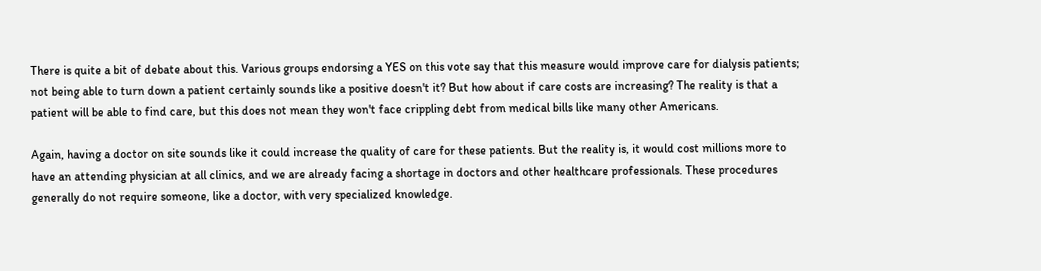There is quite a bit of debate about this. Various groups endorsing a YES on this vote say that this measure would improve care for dialysis patients; not being able to turn down a patient certainly sounds like a positive doesn't it? But how about if care costs are increasing? The reality is that a patient will be able to find care, but this does not mean they won't face crippling debt from medical bills like many other Americans.

Again, having a doctor on site sounds like it could increase the quality of care for these patients. But the reality is, it would cost millions more to have an attending physician at all clinics, and we are already facing a shortage in doctors and other healthcare professionals. These procedures generally do not require someone, like a doctor, with very specialized knowledge.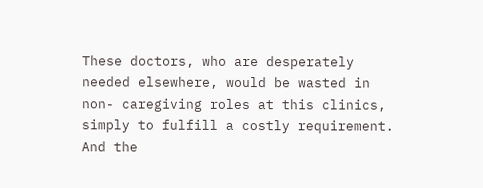These doctors, who are desperately needed elsewhere, would be wasted in non- caregiving roles at this clinics, simply to fulfill a costly requirement. And the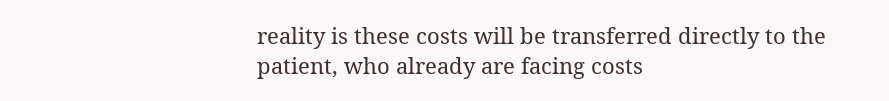reality is these costs will be transferred directly to the patient, who already are facing costs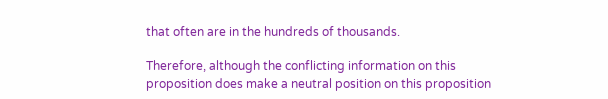that often are in the hundreds of thousands.

Therefore, although the conflicting information on this proposition does make a neutral position on this proposition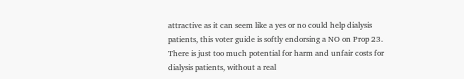attractive as it can seem like a yes or no could help dialysis patients, this voter guide is softly endorsing a NO on Prop 23. There is just too much potential for harm and unfair costs for dialysis patients, without a real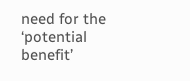need for the ‘potential benefit’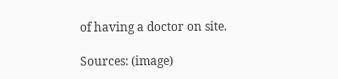of having a doctor on site.

Sources: (image)